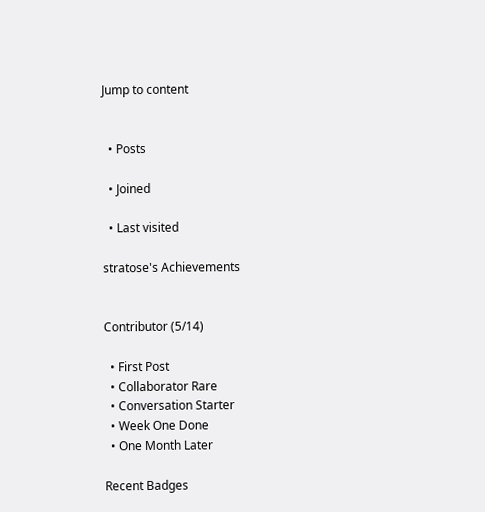Jump to content


  • Posts

  • Joined

  • Last visited

stratose's Achievements


Contributor (5/14)

  • First Post
  • Collaborator Rare
  • Conversation Starter
  • Week One Done
  • One Month Later

Recent Badges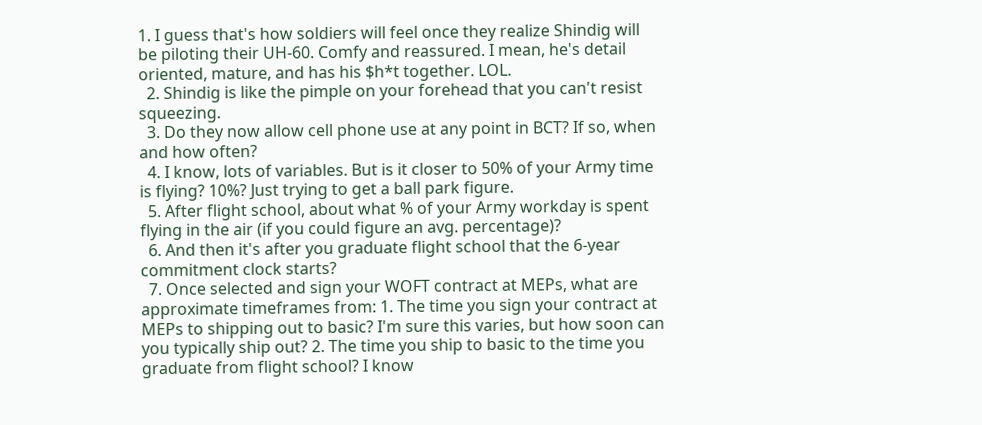1. I guess that's how soldiers will feel once they realize Shindig will be piloting their UH-60. Comfy and reassured. I mean, he's detail oriented, mature, and has his $h*t together. LOL.
  2. Shindig is like the pimple on your forehead that you can't resist squeezing.
  3. Do they now allow cell phone use at any point in BCT? If so, when and how often?
  4. I know, lots of variables. But is it closer to 50% of your Army time is flying? 10%? Just trying to get a ball park figure.
  5. After flight school, about what % of your Army workday is spent flying in the air (if you could figure an avg. percentage)?
  6. And then it's after you graduate flight school that the 6-year commitment clock starts?
  7. Once selected and sign your WOFT contract at MEPs, what are approximate timeframes from: 1. The time you sign your contract at MEPs to shipping out to basic? I'm sure this varies, but how soon can you typically ship out? 2. The time you ship to basic to the time you graduate from flight school? I know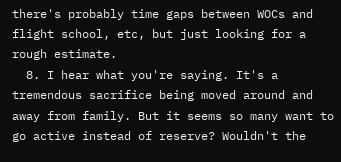there's probably time gaps between WOCs and flight school, etc, but just looking for a rough estimate.
  8. I hear what you're saying. It's a tremendous sacrifice being moved around and away from family. But it seems so many want to go active instead of reserve? Wouldn't the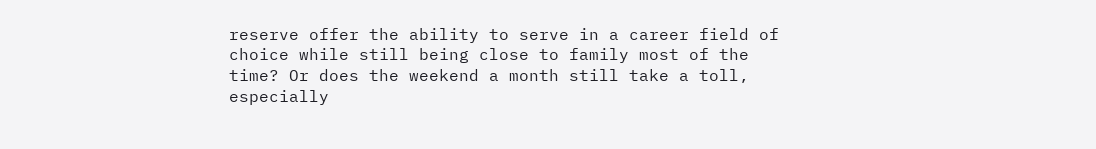reserve offer the ability to serve in a career field of choice while still being close to family most of the time? Or does the weekend a month still take a toll, especially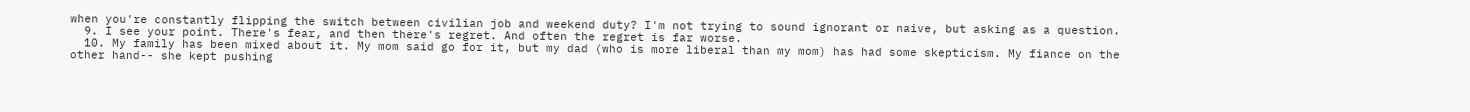when you're constantly flipping the switch between civilian job and weekend duty? I'm not trying to sound ignorant or naive, but asking as a question.
  9. I see your point. There's fear, and then there's regret. And often the regret is far worse.
  10. My family has been mixed about it. My mom said go for it, but my dad (who is more liberal than my mom) has had some skepticism. My fiance on the other hand-- she kept pushing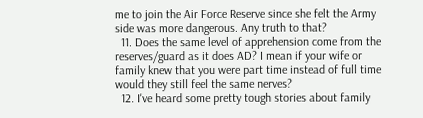me to join the Air Force Reserve since she felt the Army side was more dangerous. Any truth to that?
  11. Does the same level of apprehension come from the reserves/guard as it does AD? I mean if your wife or family knew that you were part time instead of full time would they still feel the same nerves?
  12. I've heard some pretty tough stories about family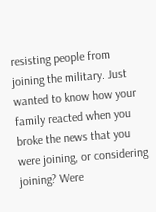resisting people from joining the military. Just wanted to know how your family reacted when you broke the news that you were joining, or considering joining? Were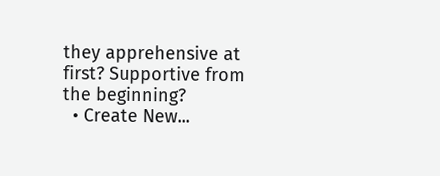they apprehensive at first? Supportive from the beginning?
  • Create New...